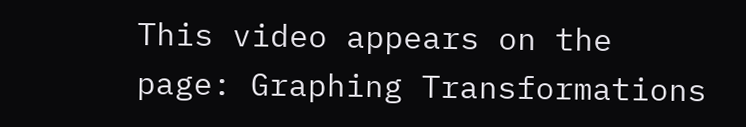This video appears on the page: Graphing Transformations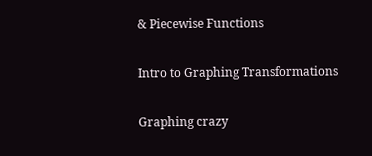& Piecewise Functions

Intro to Graphing Transformations

Graphing crazy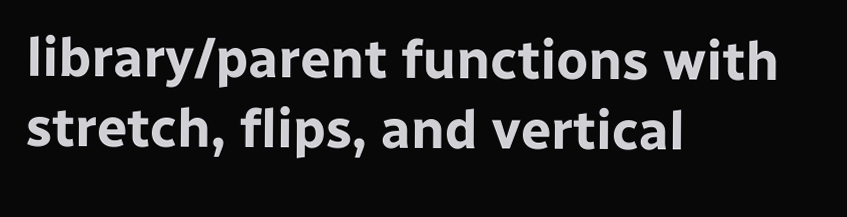library/parent functions with stretch, flips, and vertical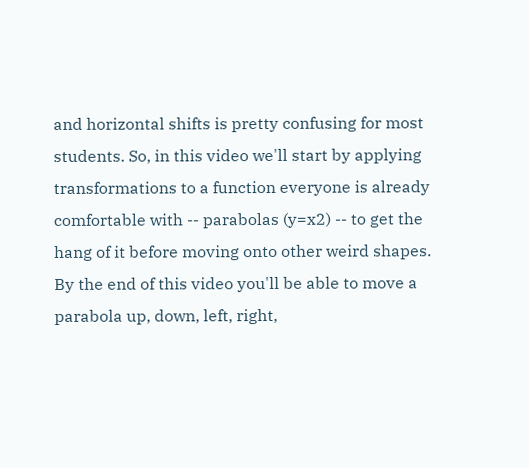and horizontal shifts is pretty confusing for most students. So, in this video we'll start by applying transformations to a function everyone is already comfortable with -- parabolas (y=x2) -- to get the hang of it before moving onto other weird shapes. By the end of this video you'll be able to move a parabola up, down, left, right,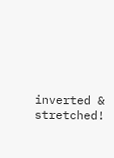inverted & stretched!